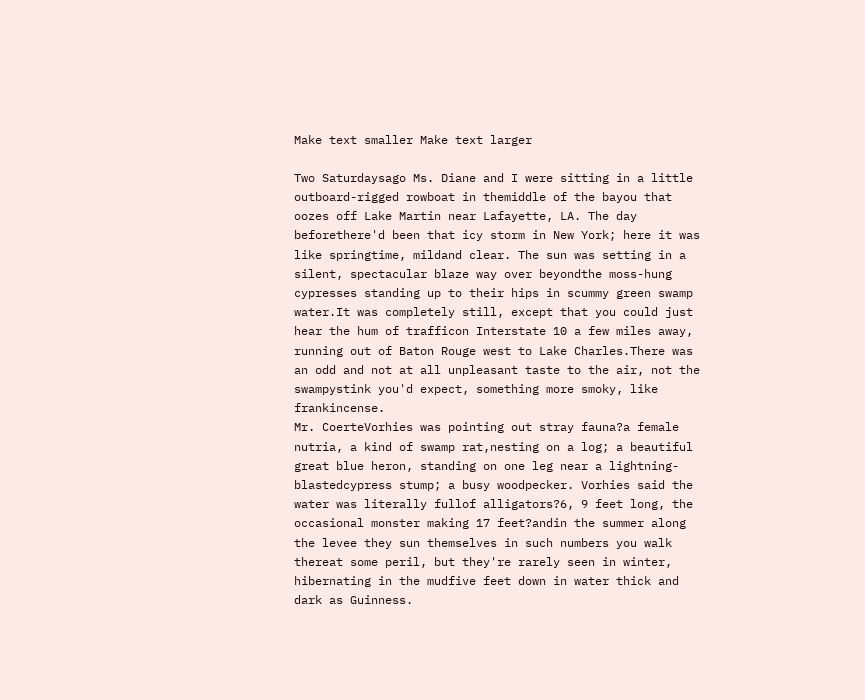Make text smaller Make text larger

Two Saturdaysago Ms. Diane and I were sitting in a little outboard-rigged rowboat in themiddle of the bayou that oozes off Lake Martin near Lafayette, LA. The day beforethere'd been that icy storm in New York; here it was like springtime, mildand clear. The sun was setting in a silent, spectacular blaze way over beyondthe moss-hung cypresses standing up to their hips in scummy green swamp water.It was completely still, except that you could just hear the hum of trafficon Interstate 10 a few miles away, running out of Baton Rouge west to Lake Charles.There was an odd and not at all unpleasant taste to the air, not the swampystink you'd expect, something more smoky, like frankincense.
Mr. CoerteVorhies was pointing out stray fauna?a female nutria, a kind of swamp rat,nesting on a log; a beautiful great blue heron, standing on one leg near a lightning-blastedcypress stump; a busy woodpecker. Vorhies said the water was literally fullof alligators?6, 9 feet long, the occasional monster making 17 feet?andin the summer along the levee they sun themselves in such numbers you walk thereat some peril, but they're rarely seen in winter, hibernating in the mudfive feet down in water thick and dark as Guinness.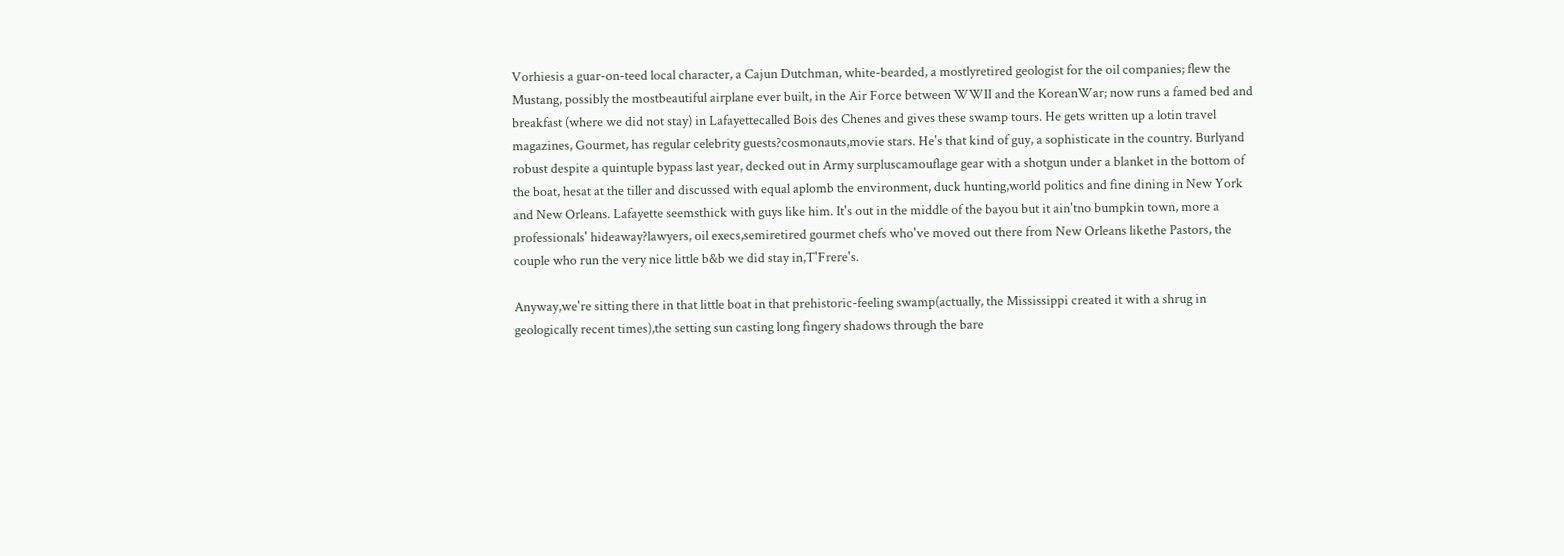Vorhiesis a guar-on-teed local character, a Cajun Dutchman, white-bearded, a mostlyretired geologist for the oil companies; flew the Mustang, possibly the mostbeautiful airplane ever built, in the Air Force between WWII and the KoreanWar; now runs a famed bed and breakfast (where we did not stay) in Lafayettecalled Bois des Chenes and gives these swamp tours. He gets written up a lotin travel magazines, Gourmet, has regular celebrity guests?cosmonauts,movie stars. He's that kind of guy, a sophisticate in the country. Burlyand robust despite a quintuple bypass last year, decked out in Army surpluscamouflage gear with a shotgun under a blanket in the bottom of the boat, hesat at the tiller and discussed with equal aplomb the environment, duck hunting,world politics and fine dining in New York and New Orleans. Lafayette seemsthick with guys like him. It's out in the middle of the bayou but it ain'tno bumpkin town, more a professionals' hideaway?lawyers, oil execs,semiretired gourmet chefs who've moved out there from New Orleans likethe Pastors, the couple who run the very nice little b&b we did stay in,T'Frere's.

Anyway,we're sitting there in that little boat in that prehistoric-feeling swamp(actually, the Mississippi created it with a shrug in geologically recent times),the setting sun casting long fingery shadows through the bare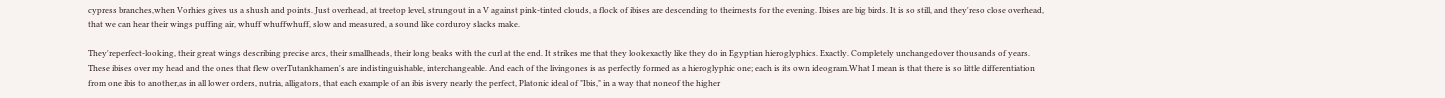cypress branches,when Vorhies gives us a shush and points. Just overhead, at treetop level, strungout in a V against pink-tinted clouds, a flock of ibises are descending to theirnests for the evening. Ibises are big birds. It is so still, and they'reso close overhead, that we can hear their wings puffing air, whuff whuffwhuff, slow and measured, a sound like corduroy slacks make.

They'reperfect-looking, their great wings describing precise arcs, their smallheads, their long beaks with the curl at the end. It strikes me that they lookexactly like they do in Egyptian hieroglyphics. Exactly. Completely unchangedover thousands of years. These ibises over my head and the ones that flew overTutankhamen's are indistinguishable, interchangeable. And each of the livingones is as perfectly formed as a hieroglyphic one; each is its own ideogram.What I mean is that there is so little differentiation from one ibis to another,as in all lower orders, nutria, alligators, that each example of an ibis isvery nearly the perfect, Platonic ideal of "Ibis," in a way that noneof the higher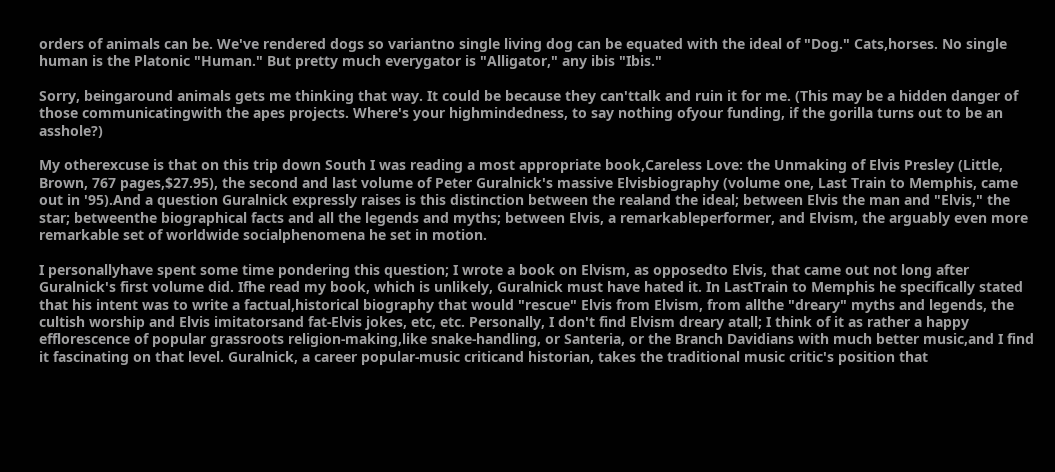orders of animals can be. We've rendered dogs so variantno single living dog can be equated with the ideal of "Dog." Cats,horses. No single human is the Platonic "Human." But pretty much everygator is "Alligator," any ibis "Ibis."

Sorry, beingaround animals gets me thinking that way. It could be because they can'ttalk and ruin it for me. (This may be a hidden danger of those communicatingwith the apes projects. Where's your highmindedness, to say nothing ofyour funding, if the gorilla turns out to be an asshole?)

My otherexcuse is that on this trip down South I was reading a most appropriate book,Careless Love: the Unmaking of Elvis Presley (Little, Brown, 767 pages,$27.95), the second and last volume of Peter Guralnick's massive Elvisbiography (volume one, Last Train to Memphis, came out in '95).And a question Guralnick expressly raises is this distinction between the realand the ideal; between Elvis the man and "Elvis," the star; betweenthe biographical facts and all the legends and myths; between Elvis, a remarkableperformer, and Elvism, the arguably even more remarkable set of worldwide socialphenomena he set in motion.

I personallyhave spent some time pondering this question; I wrote a book on Elvism, as opposedto Elvis, that came out not long after Guralnick's first volume did. Ifhe read my book, which is unlikely, Guralnick must have hated it. In LastTrain to Memphis he specifically stated that his intent was to write a factual,historical biography that would "rescue" Elvis from Elvism, from allthe "dreary" myths and legends, the cultish worship and Elvis imitatorsand fat-Elvis jokes, etc, etc. Personally, I don't find Elvism dreary atall; I think of it as rather a happy efflorescence of popular grassroots religion-making,like snake-handling, or Santeria, or the Branch Davidians with much better music,and I find it fascinating on that level. Guralnick, a career popular-music criticand historian, takes the traditional music critic's position that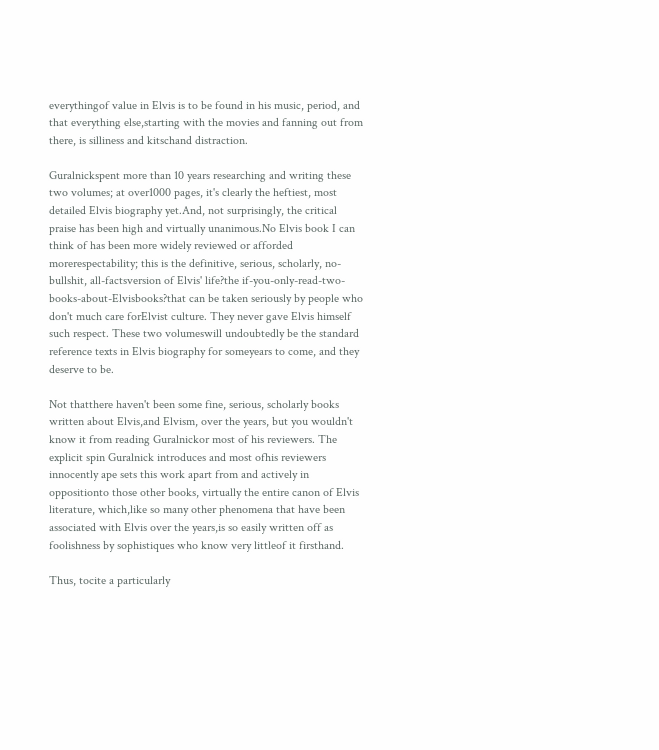everythingof value in Elvis is to be found in his music, period, and that everything else,starting with the movies and fanning out from there, is silliness and kitschand distraction.

Guralnickspent more than 10 years researching and writing these two volumes; at over1000 pages, it's clearly the heftiest, most detailed Elvis biography yet.And, not surprisingly, the critical praise has been high and virtually unanimous.No Elvis book I can think of has been more widely reviewed or afforded morerespectability; this is the definitive, serious, scholarly, no-bullshit, all-factsversion of Elvis' life?the if-you-only-read-two-books-about-Elvisbooks?that can be taken seriously by people who don't much care forElvist culture. They never gave Elvis himself such respect. These two volumeswill undoubtedly be the standard reference texts in Elvis biography for someyears to come, and they deserve to be.

Not thatthere haven't been some fine, serious, scholarly books written about Elvis,and Elvism, over the years, but you wouldn't know it from reading Guralnickor most of his reviewers. The explicit spin Guralnick introduces and most ofhis reviewers innocently ape sets this work apart from and actively in oppositionto those other books, virtually the entire canon of Elvis literature, which,like so many other phenomena that have been associated with Elvis over the years,is so easily written off as foolishness by sophistiques who know very littleof it firsthand.

Thus, tocite a particularly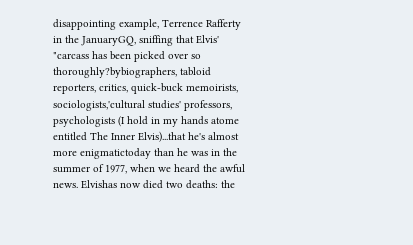disappointing example, Terrence Rafferty in the JanuaryGQ, sniffing that Elvis' "carcass has been picked over so thoroughly?bybiographers, tabloid reporters, critics, quick-buck memoirists, sociologists,'cultural studies' professors, psychologists (I hold in my hands atome entitled The Inner Elvis)...that he's almost more enigmatictoday than he was in the summer of 1977, when we heard the awful news. Elvishas now died two deaths: the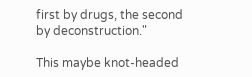first by drugs, the second by deconstruction."

This maybe knot-headed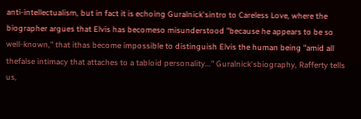anti-intellectualism, but in fact it is echoing Guralnick'sintro to Careless Love, where the biographer argues that Elvis has becomeso misunderstood "because he appears to be so well-known," that ithas become impossible to distinguish Elvis the human being "amid all thefalse intimacy that attaches to a tabloid personality..." Guralnick'sbiography, Rafferty tells us,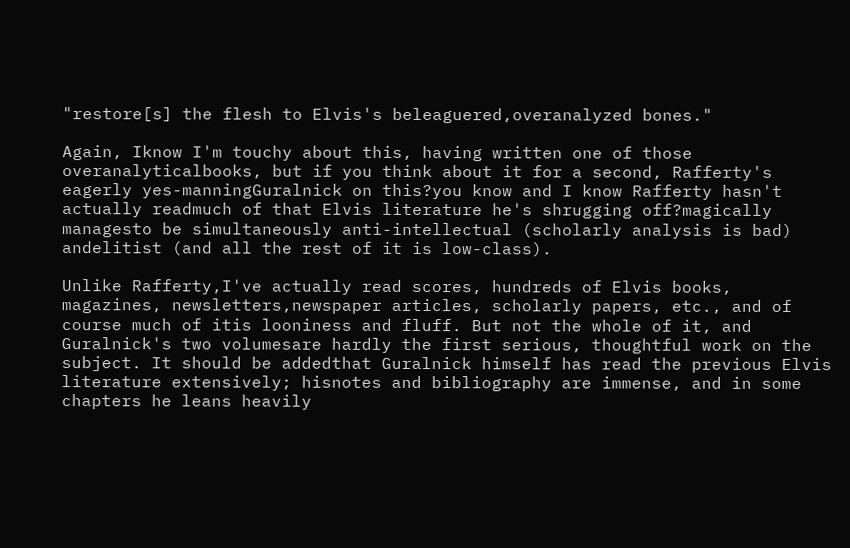"restore[s] the flesh to Elvis's beleaguered,overanalyzed bones."

Again, Iknow I'm touchy about this, having written one of those overanalyticalbooks, but if you think about it for a second, Rafferty's eagerly yes-manningGuralnick on this?you know and I know Rafferty hasn't actually readmuch of that Elvis literature he's shrugging off?magically managesto be simultaneously anti-intellectual (scholarly analysis is bad) andelitist (and all the rest of it is low-class).

Unlike Rafferty,I've actually read scores, hundreds of Elvis books, magazines, newsletters,newspaper articles, scholarly papers, etc., and of course much of itis looniness and fluff. But not the whole of it, and Guralnick's two volumesare hardly the first serious, thoughtful work on the subject. It should be addedthat Guralnick himself has read the previous Elvis literature extensively; hisnotes and bibliography are immense, and in some chapters he leans heavily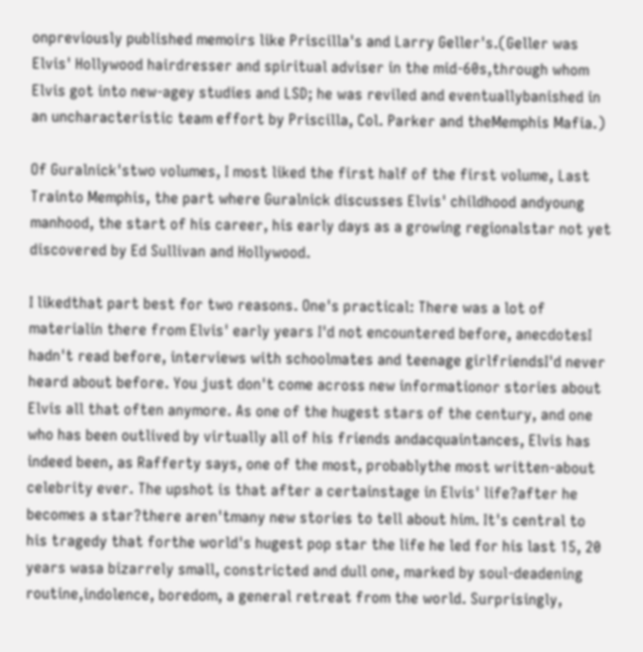onpreviously published memoirs like Priscilla's and Larry Geller's.(Geller was Elvis' Hollywood hairdresser and spiritual adviser in the mid-60s,through whom Elvis got into new-agey studies and LSD; he was reviled and eventuallybanished in an uncharacteristic team effort by Priscilla, Col. Parker and theMemphis Mafia.)

Of Guralnick'stwo volumes, I most liked the first half of the first volume, Last Trainto Memphis, the part where Guralnick discusses Elvis' childhood andyoung manhood, the start of his career, his early days as a growing regionalstar not yet discovered by Ed Sullivan and Hollywood.

I likedthat part best for two reasons. One's practical: There was a lot of materialin there from Elvis' early years I'd not encountered before, anecdotesI hadn't read before, interviews with schoolmates and teenage girlfriendsI'd never heard about before. You just don't come across new informationor stories about Elvis all that often anymore. As one of the hugest stars of the century, and one who has been outlived by virtually all of his friends andacquaintances, Elvis has indeed been, as Rafferty says, one of the most, probablythe most written-about celebrity ever. The upshot is that after a certainstage in Elvis' life?after he becomes a star?there aren'tmany new stories to tell about him. It's central to his tragedy that forthe world's hugest pop star the life he led for his last 15, 20 years wasa bizarrely small, constricted and dull one, marked by soul-deadening routine,indolence, boredom, a general retreat from the world. Surprisingly,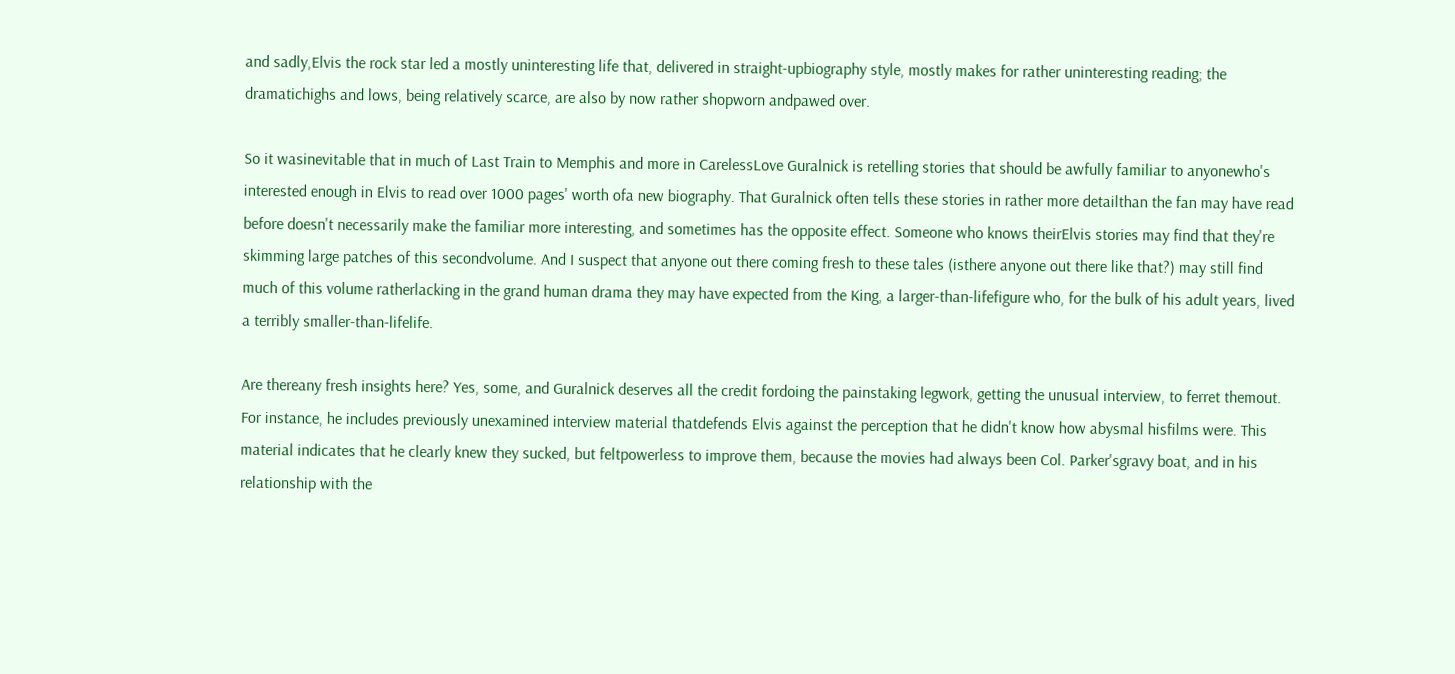and sadly,Elvis the rock star led a mostly uninteresting life that, delivered in straight-upbiography style, mostly makes for rather uninteresting reading; the dramatichighs and lows, being relatively scarce, are also by now rather shopworn andpawed over.

So it wasinevitable that in much of Last Train to Memphis and more in CarelessLove Guralnick is retelling stories that should be awfully familiar to anyonewho's interested enough in Elvis to read over 1000 pages' worth ofa new biography. That Guralnick often tells these stories in rather more detailthan the fan may have read before doesn't necessarily make the familiar more interesting, and sometimes has the opposite effect. Someone who knows theirElvis stories may find that they're skimming large patches of this secondvolume. And I suspect that anyone out there coming fresh to these tales (isthere anyone out there like that?) may still find much of this volume ratherlacking in the grand human drama they may have expected from the King, a larger-than-lifefigure who, for the bulk of his adult years, lived a terribly smaller-than-lifelife.

Are thereany fresh insights here? Yes, some, and Guralnick deserves all the credit fordoing the painstaking legwork, getting the unusual interview, to ferret themout. For instance, he includes previously unexamined interview material thatdefends Elvis against the perception that he didn't know how abysmal hisfilms were. This material indicates that he clearly knew they sucked, but feltpowerless to improve them, because the movies had always been Col. Parker'sgravy boat, and in his relationship with the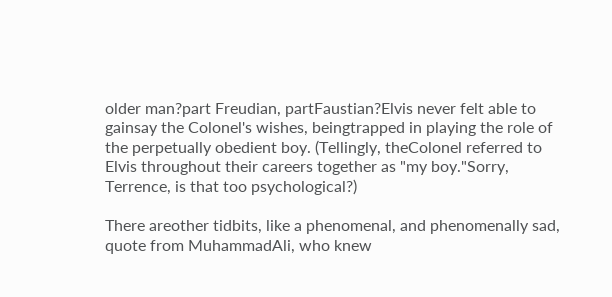older man?part Freudian, partFaustian?Elvis never felt able to gainsay the Colonel's wishes, beingtrapped in playing the role of the perpetually obedient boy. (Tellingly, theColonel referred to Elvis throughout their careers together as "my boy."Sorry, Terrence, is that too psychological?)

There areother tidbits, like a phenomenal, and phenomenally sad, quote from MuhammadAli, who knew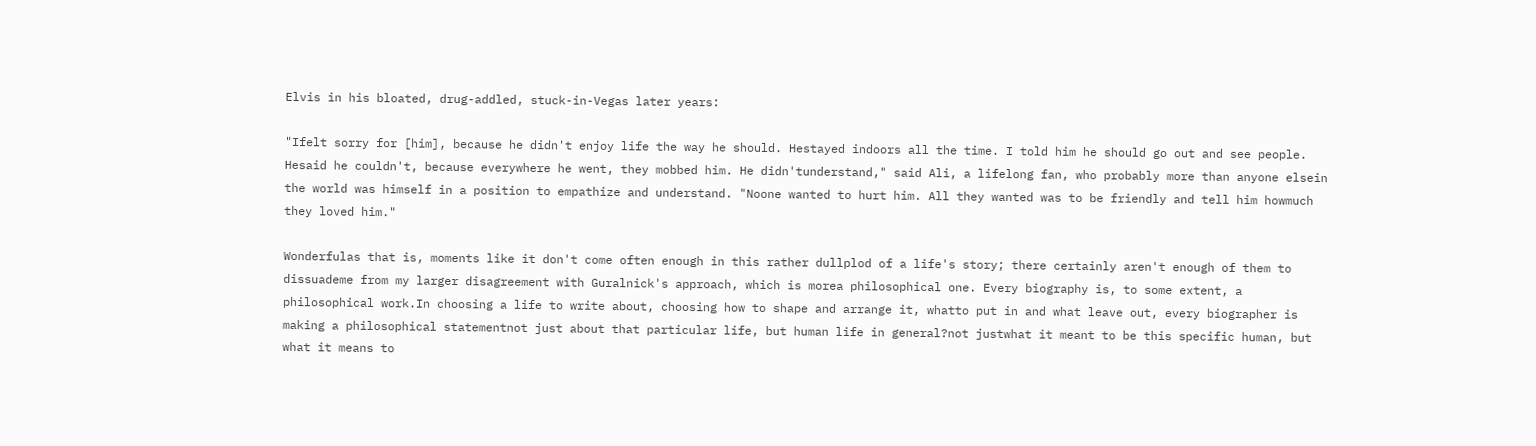Elvis in his bloated, drug-addled, stuck-in-Vegas later years:

"Ifelt sorry for [him], because he didn't enjoy life the way he should. Hestayed indoors all the time. I told him he should go out and see people. Hesaid he couldn't, because everywhere he went, they mobbed him. He didn'tunderstand," said Ali, a lifelong fan, who probably more than anyone elsein the world was himself in a position to empathize and understand. "Noone wanted to hurt him. All they wanted was to be friendly and tell him howmuch they loved him."

Wonderfulas that is, moments like it don't come often enough in this rather dullplod of a life's story; there certainly aren't enough of them to dissuademe from my larger disagreement with Guralnick's approach, which is morea philosophical one. Every biography is, to some extent, a philosophical work.In choosing a life to write about, choosing how to shape and arrange it, whatto put in and what leave out, every biographer is making a philosophical statementnot just about that particular life, but human life in general?not justwhat it meant to be this specific human, but what it means to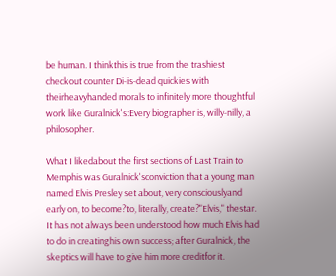be human. I thinkthis is true from the trashiest checkout counter Di-is-dead quickies with theirheavyhanded morals to infinitely more thoughtful work like Guralnick's:Every biographer is, willy-nilly, a philosopher.

What I likedabout the first sections of Last Train to Memphis was Guralnick'sconviction that a young man named Elvis Presley set about, very consciouslyand early on, to become?to, literally, create?"Elvis," thestar. It has not always been understood how much Elvis had to do in creatinghis own success; after Guralnick, the skeptics will have to give him more creditfor it.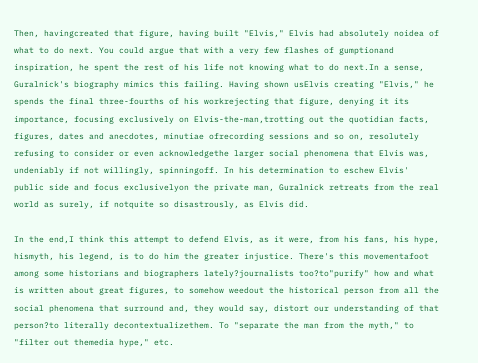Then, havingcreated that figure, having built "Elvis," Elvis had absolutely noidea of what to do next. You could argue that with a very few flashes of gumptionand inspiration, he spent the rest of his life not knowing what to do next.In a sense, Guralnick's biography mimics this failing. Having shown usElvis creating "Elvis," he spends the final three-fourths of his workrejecting that figure, denying it its importance, focusing exclusively on Elvis-the-man,trotting out the quotidian facts, figures, dates and anecdotes, minutiae ofrecording sessions and so on, resolutely refusing to consider or even acknowledgethe larger social phenomena that Elvis was, undeniably if not willingly, spinningoff. In his determination to eschew Elvis' public side and focus exclusivelyon the private man, Guralnick retreats from the real world as surely, if notquite so disastrously, as Elvis did.

In the end,I think this attempt to defend Elvis, as it were, from his fans, his hype, hismyth, his legend, is to do him the greater injustice. There's this movementafoot among some historians and biographers lately?journalists too?to"purify" how and what is written about great figures, to somehow weedout the historical person from all the social phenomena that surround and, they would say, distort our understanding of that person?to literally decontextualizethem. To "separate the man from the myth," to "filter out themedia hype," etc.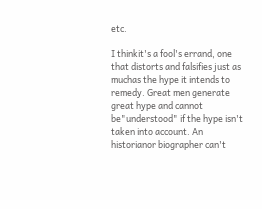etc.

I thinkit's a fool's errand, one that distorts and falsifies just as muchas the hype it intends to remedy. Great men generate great hype and cannot be"understood" if the hype isn't taken into account. An historianor biographer can't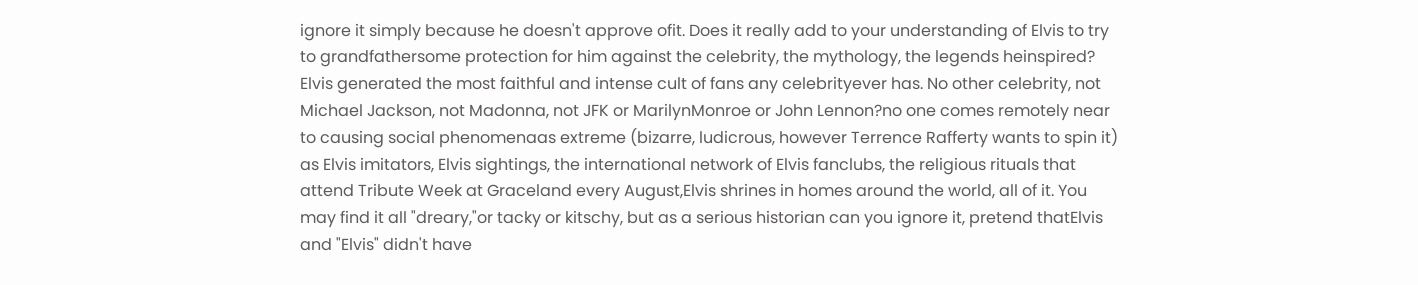ignore it simply because he doesn't approve ofit. Does it really add to your understanding of Elvis to try to grandfathersome protection for him against the celebrity, the mythology, the legends heinspired? Elvis generated the most faithful and intense cult of fans any celebrityever has. No other celebrity, not Michael Jackson, not Madonna, not JFK or MarilynMonroe or John Lennon?no one comes remotely near to causing social phenomenaas extreme (bizarre, ludicrous, however Terrence Rafferty wants to spin it) as Elvis imitators, Elvis sightings, the international network of Elvis fanclubs, the religious rituals that attend Tribute Week at Graceland every August,Elvis shrines in homes around the world, all of it. You may find it all "dreary,"or tacky or kitschy, but as a serious historian can you ignore it, pretend thatElvis and "Elvis" didn't have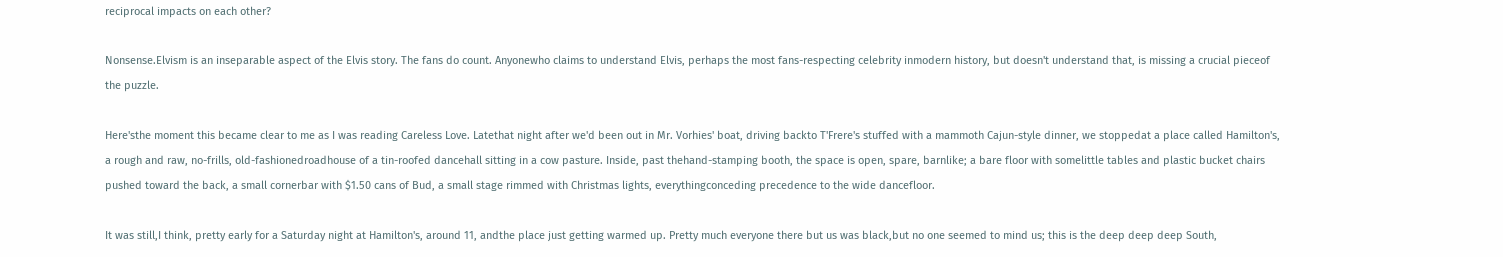reciprocal impacts on each other?

Nonsense.Elvism is an inseparable aspect of the Elvis story. The fans do count. Anyonewho claims to understand Elvis, perhaps the most fans-respecting celebrity inmodern history, but doesn't understand that, is missing a crucial pieceof the puzzle.

Here'sthe moment this became clear to me as I was reading Careless Love. Latethat night after we'd been out in Mr. Vorhies' boat, driving backto T'Frere's stuffed with a mammoth Cajun-style dinner, we stoppedat a place called Hamilton's, a rough and raw, no-frills, old-fashionedroadhouse of a tin-roofed dancehall sitting in a cow pasture. Inside, past thehand-stamping booth, the space is open, spare, barnlike; a bare floor with somelittle tables and plastic bucket chairs pushed toward the back, a small cornerbar with $1.50 cans of Bud, a small stage rimmed with Christmas lights, everythingconceding precedence to the wide dancefloor.

It was still,I think, pretty early for a Saturday night at Hamilton's, around 11, andthe place just getting warmed up. Pretty much everyone there but us was black,but no one seemed to mind us; this is the deep deep deep South,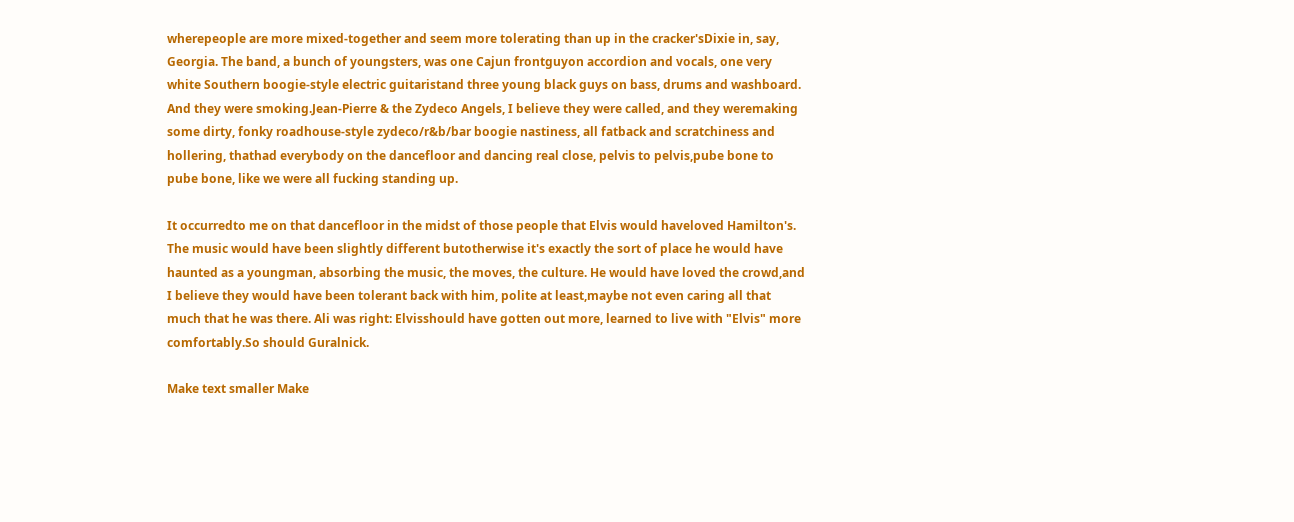wherepeople are more mixed-together and seem more tolerating than up in the cracker'sDixie in, say, Georgia. The band, a bunch of youngsters, was one Cajun frontguyon accordion and vocals, one very white Southern boogie-style electric guitaristand three young black guys on bass, drums and washboard. And they were smoking.Jean-Pierre & the Zydeco Angels, I believe they were called, and they weremaking some dirty, fonky roadhouse-style zydeco/r&b/bar boogie nastiness, all fatback and scratchiness and hollering, thathad everybody on the dancefloor and dancing real close, pelvis to pelvis,pube bone to pube bone, like we were all fucking standing up.

It occurredto me on that dancefloor in the midst of those people that Elvis would haveloved Hamilton's. The music would have been slightly different butotherwise it's exactly the sort of place he would have haunted as a youngman, absorbing the music, the moves, the culture. He would have loved the crowd,and I believe they would have been tolerant back with him, polite at least,maybe not even caring all that much that he was there. Ali was right: Elvisshould have gotten out more, learned to live with "Elvis" more comfortably.So should Guralnick.

Make text smaller Make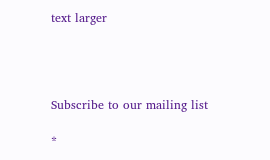text larger




Subscribe to our mailing list

*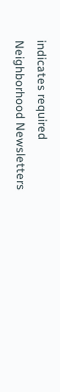indicates required
Neighborhood Newsletters